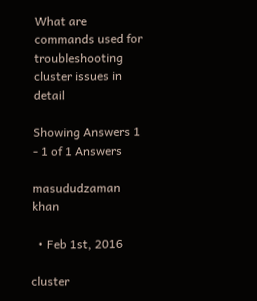What are commands used for troubleshooting cluster issues in detail

Showing Answers 1 - 1 of 1 Answers

masududzaman khan

  • Feb 1st, 2016

cluster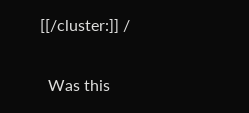[[/cluster:]] /

  Was this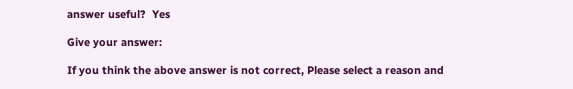answer useful?  Yes

Give your answer:

If you think the above answer is not correct, Please select a reason and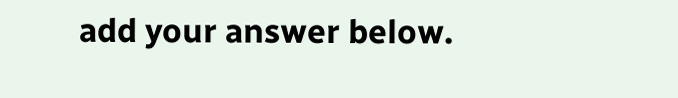add your answer below.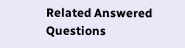Related Answered Questions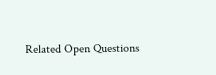Related Open Questions